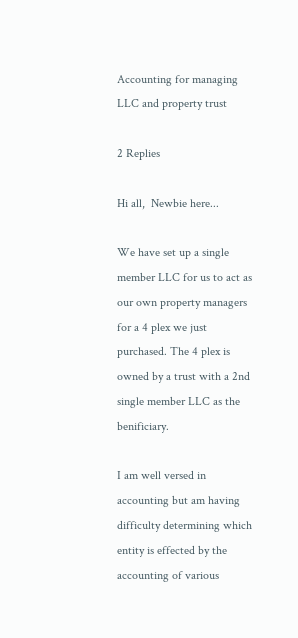Accounting for managing LLC and property trust

2 Replies

Hi all,  Newbie here...

We have set up a single member LLC for us to act as our own property managers for a 4 plex we just purchased. The 4 plex is owned by a trust with a 2nd single member LLC as the benificiary.

I am well versed in accounting but am having difficulty determining which entity is effected by the accounting of various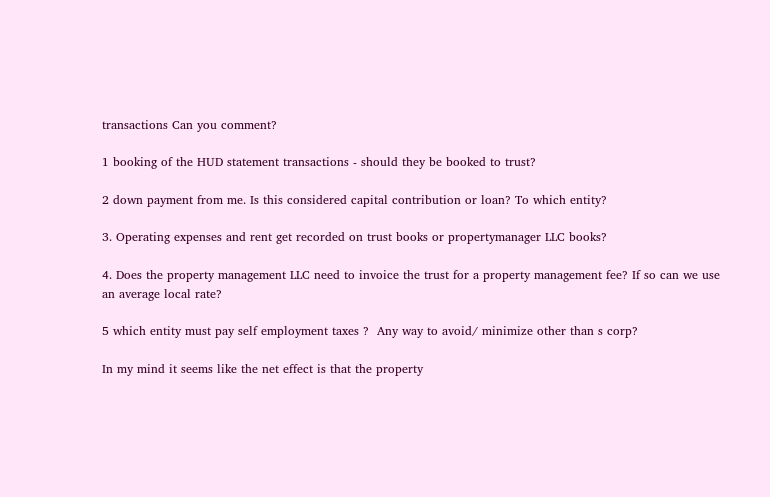transactions Can you comment?

1 booking of the HUD statement transactions - should they be booked to trust?

2 down payment from me. Is this considered capital contribution or loan? To which entity?

3. Operating expenses and rent get recorded on trust books or propertymanager LLC books?

4. Does the property management LLC need to invoice the trust for a property management fee? If so can we use an average local rate?

5 which entity must pay self employment taxes ?  Any way to avoid/ minimize other than s corp?

In my mind it seems like the net effect is that the property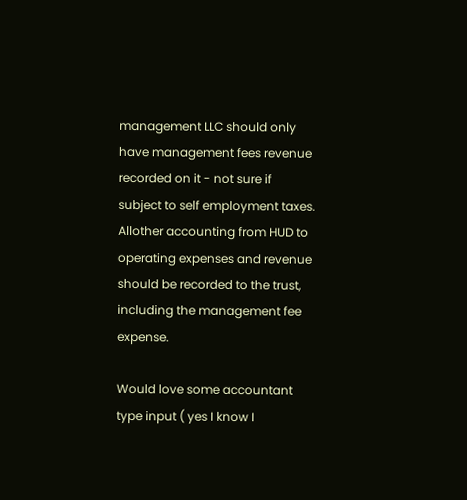management LLC should only have management fees revenue recorded on it - not sure if subject to self employment taxes. Allother accounting from HUD to operating expenses and revenue should be recorded to the trust, including the management fee expense.

Would love some accountant type input ( yes I know I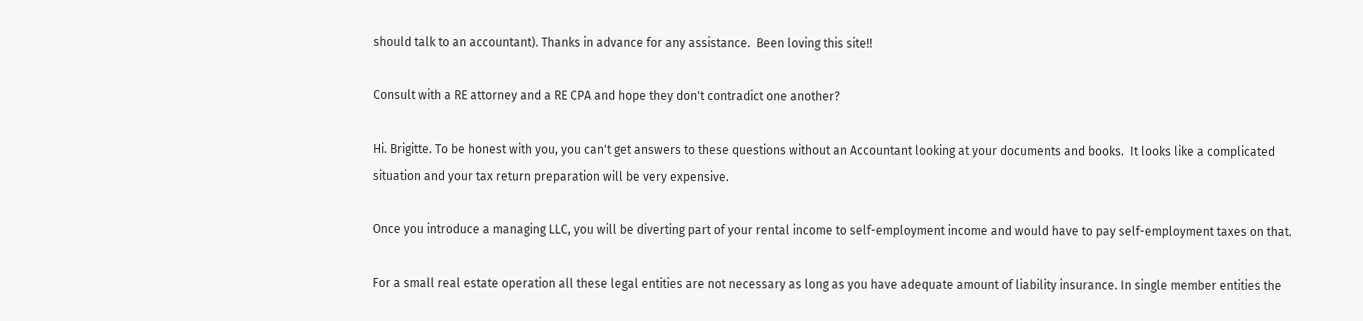should talk to an accountant). Thanks in advance for any assistance.  Been loving this site!!

Consult with a RE attorney and a RE CPA and hope they don't contradict one another?

Hi. Brigitte. To be honest with you, you can't get answers to these questions without an Accountant looking at your documents and books.  It looks like a complicated situation and your tax return preparation will be very expensive.

Once you introduce a managing LLC, you will be diverting part of your rental income to self-employment income and would have to pay self-employment taxes on that.

For a small real estate operation all these legal entities are not necessary as long as you have adequate amount of liability insurance. In single member entities the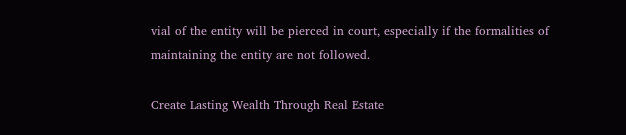vial of the entity will be pierced in court, especially if the formalities of maintaining the entity are not followed.

Create Lasting Wealth Through Real Estate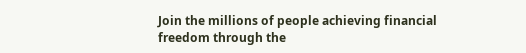Join the millions of people achieving financial freedom through the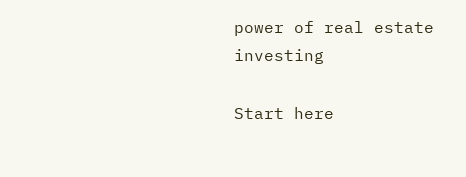power of real estate investing

Start here